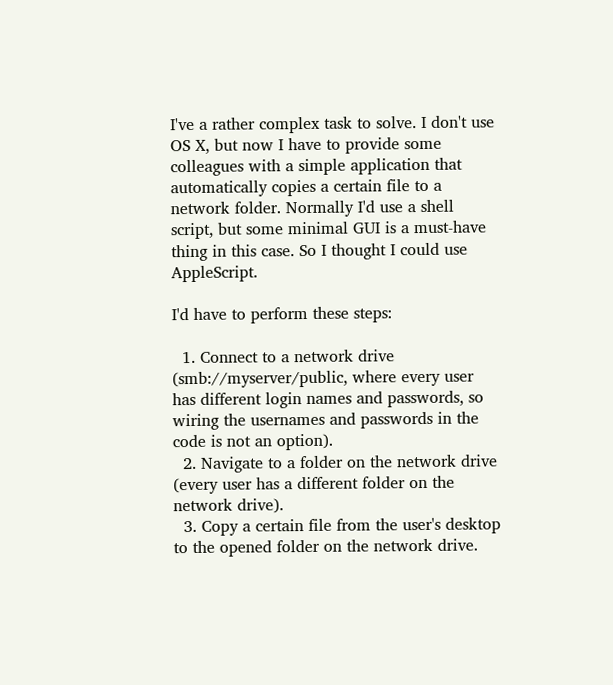I've a rather complex task to solve. I don't use OS X, but now I have to provide some colleagues with a simple application that automatically copies a certain file to a network folder. Normally I'd use a shell script, but some minimal GUI is a must-have thing in this case. So I thought I could use AppleScript.

I'd have to perform these steps:

  1. Connect to a network drive (smb://myserver/public, where every user has different login names and passwords, so wiring the usernames and passwords in the code is not an option).
  2. Navigate to a folder on the network drive (every user has a different folder on the network drive).
  3. Copy a certain file from the user's desktop to the opened folder on the network drive.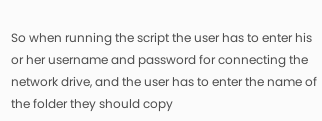So when running the script the user has to enter his or her username and password for connecting the network drive, and the user has to enter the name of the folder they should copy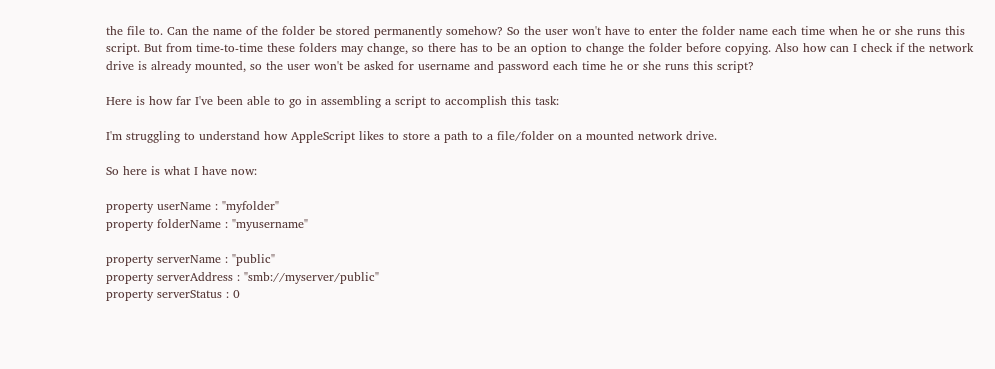the file to. Can the name of the folder be stored permanently somehow? So the user won't have to enter the folder name each time when he or she runs this script. But from time-to-time these folders may change, so there has to be an option to change the folder before copying. Also how can I check if the network drive is already mounted, so the user won't be asked for username and password each time he or she runs this script?

Here is how far I've been able to go in assembling a script to accomplish this task:

I'm struggling to understand how AppleScript likes to store a path to a file/folder on a mounted network drive.

So here is what I have now:

property userName : "myfolder"
property folderName : "myusername"

property serverName : "public"
property serverAddress : "smb://myserver/public"
property serverStatus : 0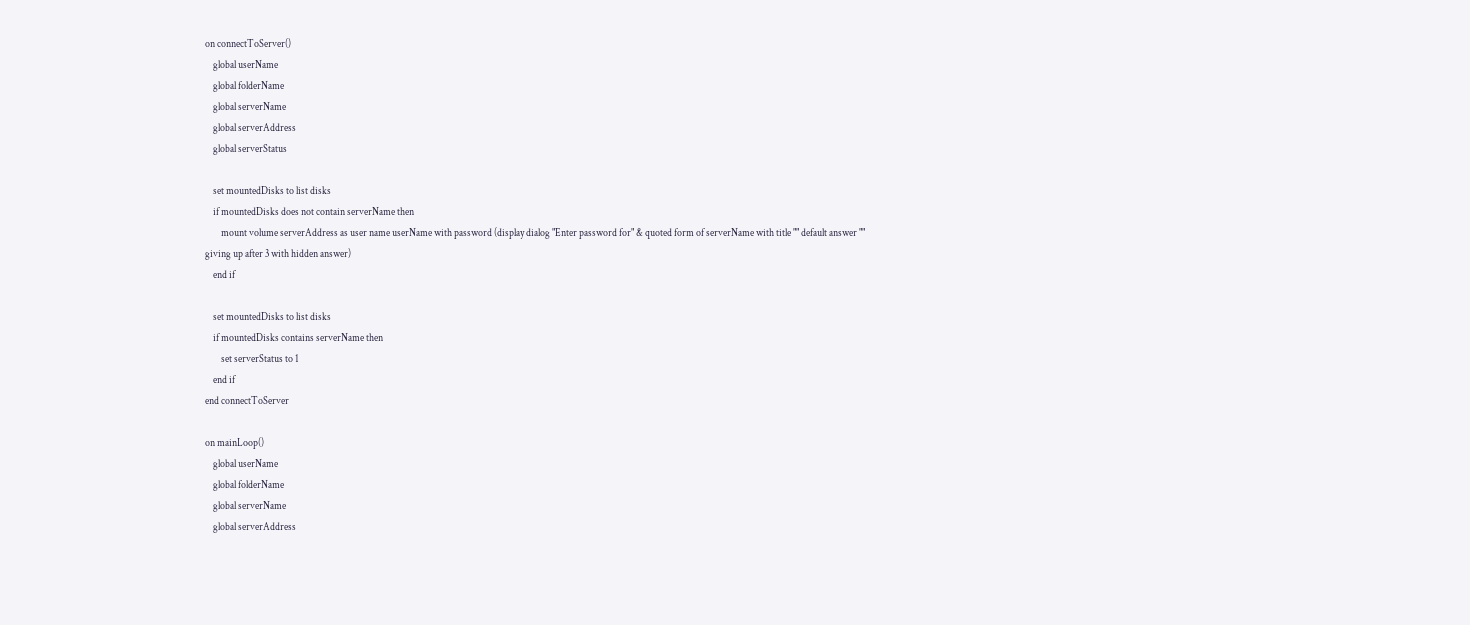on connectToServer()
    global userName
    global folderName
    global serverName
    global serverAddress
    global serverStatus

    set mountedDisks to list disks
    if mountedDisks does not contain serverName then
        mount volume serverAddress as user name userName with password (display dialog "Enter password for" & quoted form of serverName with title "" default answer "" giving up after 3 with hidden answer)
    end if

    set mountedDisks to list disks
    if mountedDisks contains serverName then
        set serverStatus to 1
    end if
end connectToServer

on mainLoop()
    global userName
    global folderName
    global serverName
    global serverAddress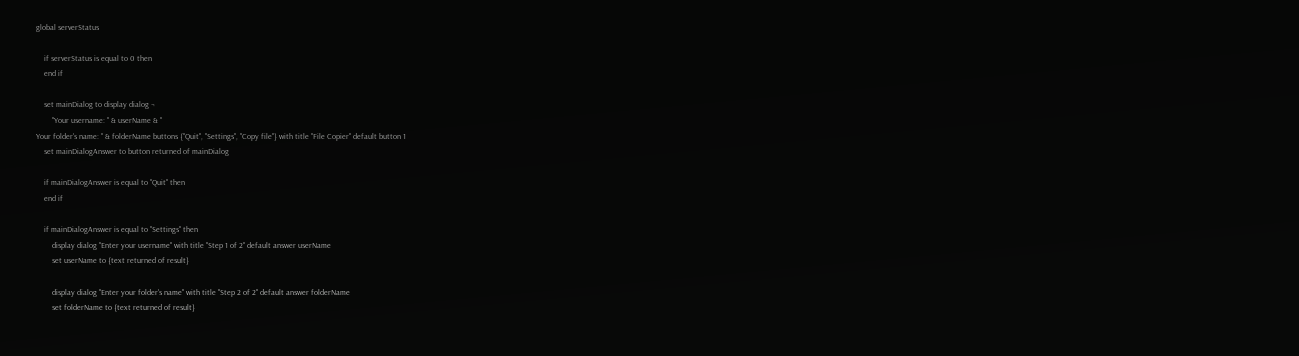global serverStatus

    if serverStatus is equal to 0 then
    end if

    set mainDialog to display dialog ¬
        "Your username: " & userName & "
Your folder's name: " & folderName buttons {"Quit", "Settings", "Copy file"} with title "File Copier" default button 1
    set mainDialogAnswer to button returned of mainDialog

    if mainDialogAnswer is equal to "Quit" then
    end if

    if mainDialogAnswer is equal to "Settings" then
        display dialog "Enter your username" with title "Step 1 of 2" default answer userName
        set userName to {text returned of result}

        display dialog "Enter your folder's name" with title "Step 2 of 2" default answer folderName
        set folderName to {text returned of result}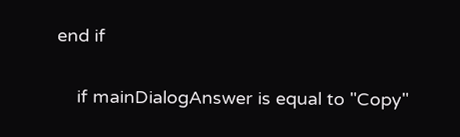end if

    if mainDialogAnswer is equal to "Copy"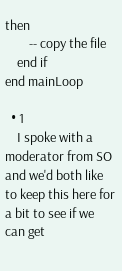then
        -- copy the file
    end if
end mainLoop

  • 1
    I spoke with a moderator from SO and we'd both like to keep this here for a bit to see if we can get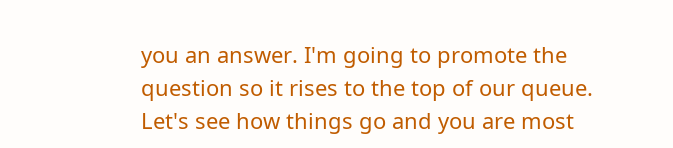you an answer. I'm going to promote the question so it rises to the top of our queue. Let's see how things go and you are most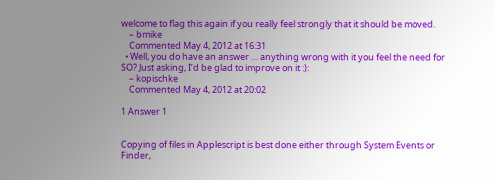welcome to flag this again if you really feel strongly that it should be moved.
    – bmike
    Commented May 4, 2012 at 16:31
  • Well, you do have an answer … anything wrong with it you feel the need for SO? Just asking, I’d be glad to improve on it :):
    – kopischke
    Commented May 4, 2012 at 20:02

1 Answer 1


Copying of files in Applescript is best done either through System Events or Finder,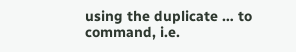using the duplicate … to command, i.e.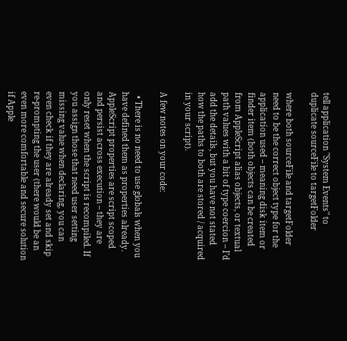tell application "System Events" to duplicate sourceFile to targetFolder

where both sourceFile and targetFolder need to be the correct object type for the application used – meaning disk item or finder item (both objects can be created from AppleScript alias objects, or textual path values with a bit of type coercion – I’d add the details, but you have not stated how the paths to both are stored / acquired in your script).

A few notes on your code:

  • There is no need to use globals when you have defined them as properties already. AppleScript properties are script scoped and persist across execution – they are only reset when the script is recompiled. If you assign those that need user setting missing value when declaring, you can even check if they are already set and skip re-prompting the user (there would be an even more comfortable and secure solution if Apple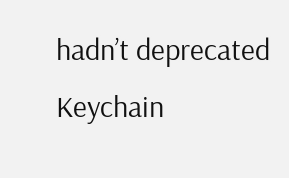hadn’t deprecated Keychain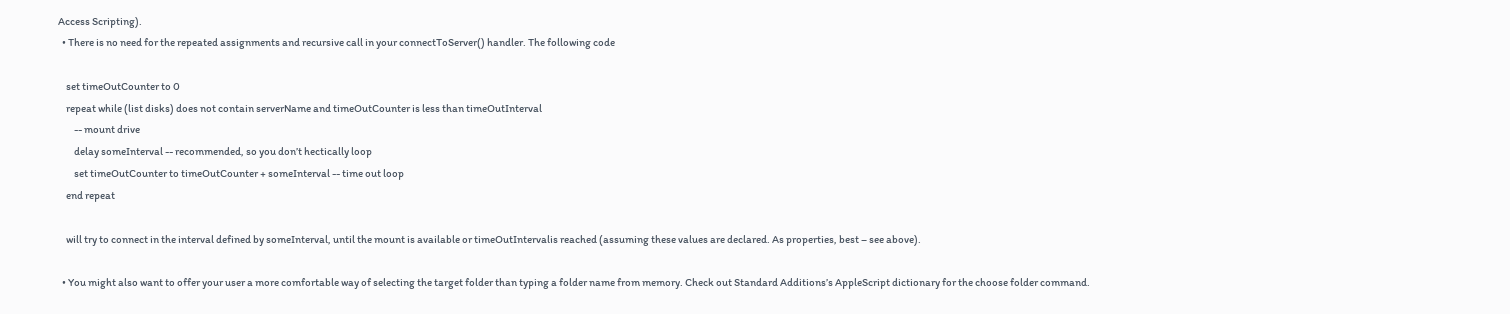Access Scripting).
  • There is no need for the repeated assignments and recursive call in your connectToServer() handler. The following code

    set timeOutCounter to 0
    repeat while (list disks) does not contain serverName and timeOutCounter is less than timeOutInterval
        -- mount drive
        delay someInterval -- recommended, so you don’t hectically loop
        set timeOutCounter to timeOutCounter + someInterval -- time out loop
    end repeat

    will try to connect in the interval defined by someInterval, until the mount is available or timeOutIntervalis reached (assuming these values are declared. As properties, best – see above).

  • You might also want to offer your user a more comfortable way of selecting the target folder than typing a folder name from memory. Check out Standard Additions’s AppleScript dictionary for the choose folder command.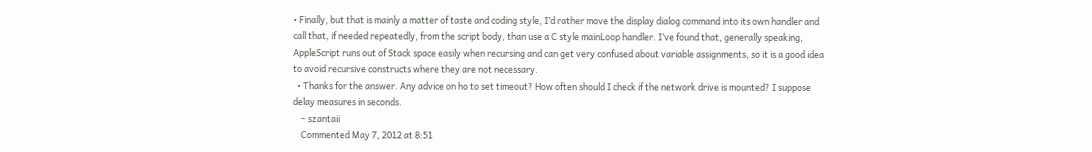• Finally, but that is mainly a matter of taste and coding style, I’d rather move the display dialog command into its own handler and call that, if needed repeatedly, from the script body, than use a C style mainLoop handler. I’ve found that, generally speaking, AppleScript runs out of Stack space easily when recursing and can get very confused about variable assignments, so it is a good idea to avoid recursive constructs where they are not necessary.
  • Thanks for the answer. Any advice on ho to set timeout? How often should I check if the network drive is mounted? I suppose delay measures in seconds.
    – szantaii
    Commented May 7, 2012 at 8:51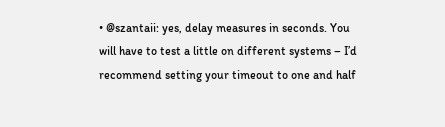• @szantaii: yes, delay measures in seconds. You will have to test a little on different systems – I’d recommend setting your timeout to one and half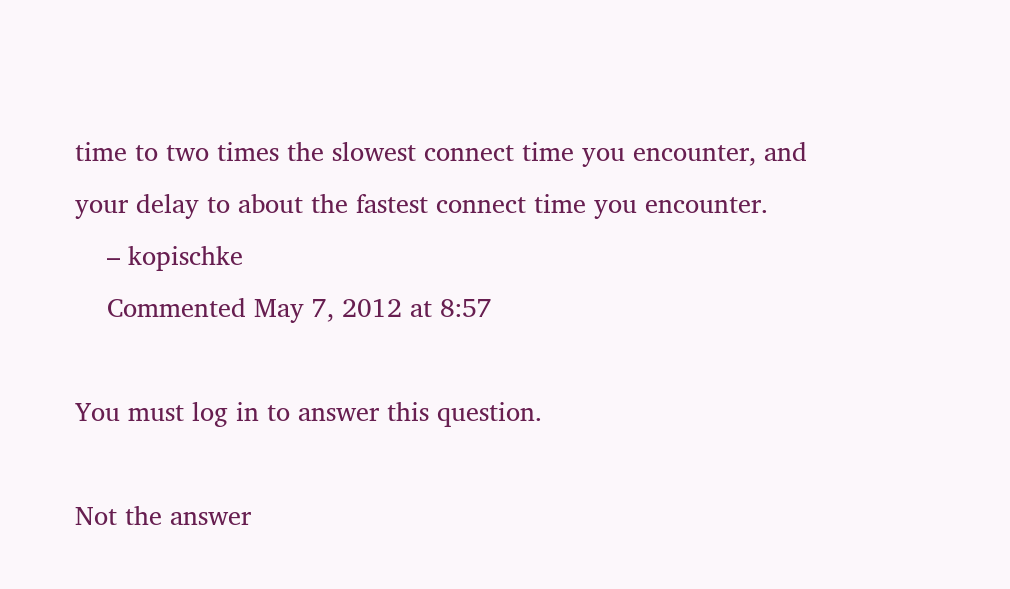time to two times the slowest connect time you encounter, and your delay to about the fastest connect time you encounter.
    – kopischke
    Commented May 7, 2012 at 8:57

You must log in to answer this question.

Not the answer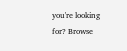you're looking for? Browse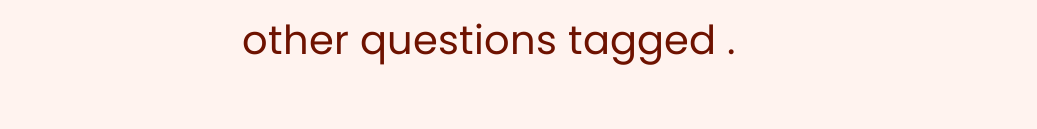other questions tagged .